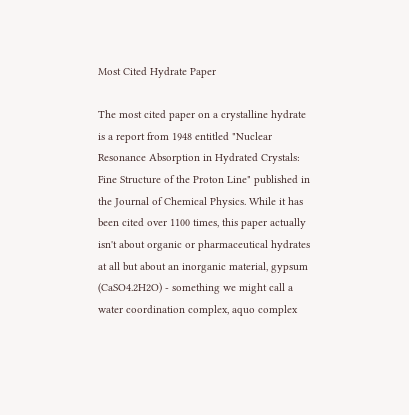Most Cited Hydrate Paper

The most cited paper on a crystalline hydrate is a report from 1948 entitled "Nuclear Resonance Absorption in Hydrated Crystals: Fine Structure of the Proton Line" published in the Journal of Chemical Physics. While it has been cited over 1100 times, this paper actually isn't about organic or pharmaceutical hydrates at all but about an inorganic material, gypsum (CaSO4.2H2O) - something we might call a water coordination complex, aquo complex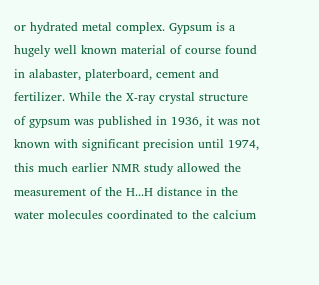or hydrated metal complex. Gypsum is a hugely well known material of course found in alabaster, platerboard, cement and fertilizer. While the X-ray crystal structure of gypsum was published in 1936, it was not known with significant precision until 1974, this much earlier NMR study allowed the measurement of the H...H distance in the water molecules coordinated to the calcium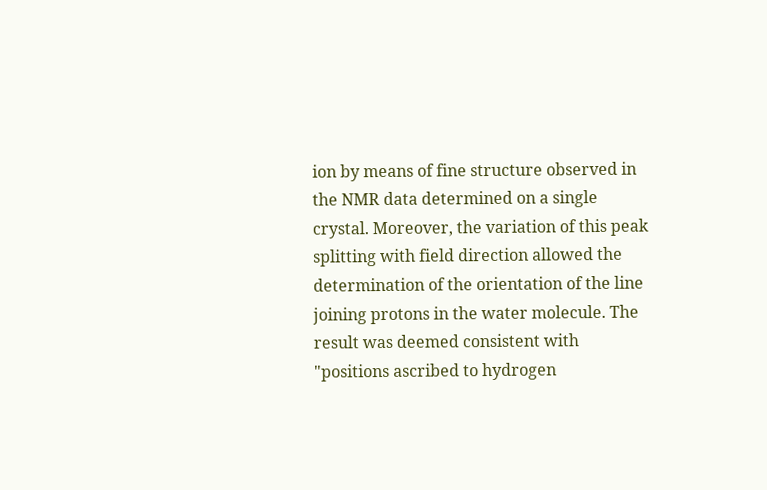ion by means of fine structure observed in the NMR data determined on a single crystal. Moreover, the variation of this peak splitting with field direction allowed the determination of the orientation of the line joining protons in the water molecule. The result was deemed consistent with "positions ascribed to hydrogen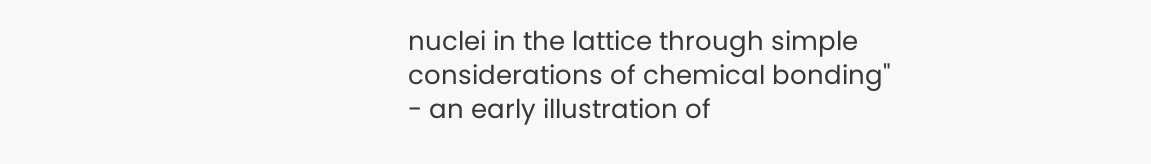nuclei in the lattice through simple considerations of chemical bonding" - an early illustration of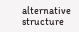alternative structure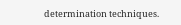determination techniques.